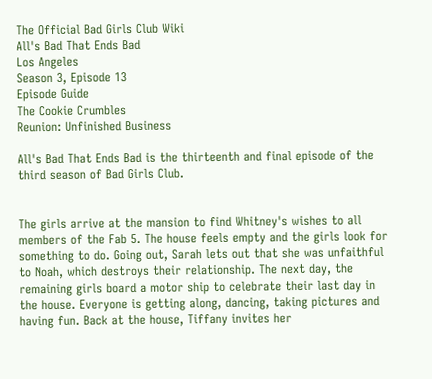The Official Bad Girls Club Wiki
All's Bad That Ends Bad
Los Angeles
Season 3, Episode 13
Episode Guide
The Cookie Crumbles
Reunion: Unfinished Business

All's Bad That Ends Bad is the thirteenth and final episode of the third season of Bad Girls Club.


The girls arrive at the mansion to find Whitney's wishes to all members of the Fab 5. The house feels empty and the girls look for something to do. Going out, Sarah lets out that she was unfaithful to Noah, which destroys their relationship. The next day, the remaining girls board a motor ship to celebrate their last day in the house. Everyone is getting along, dancing, taking pictures and having fun. Back at the house, Tiffany invites her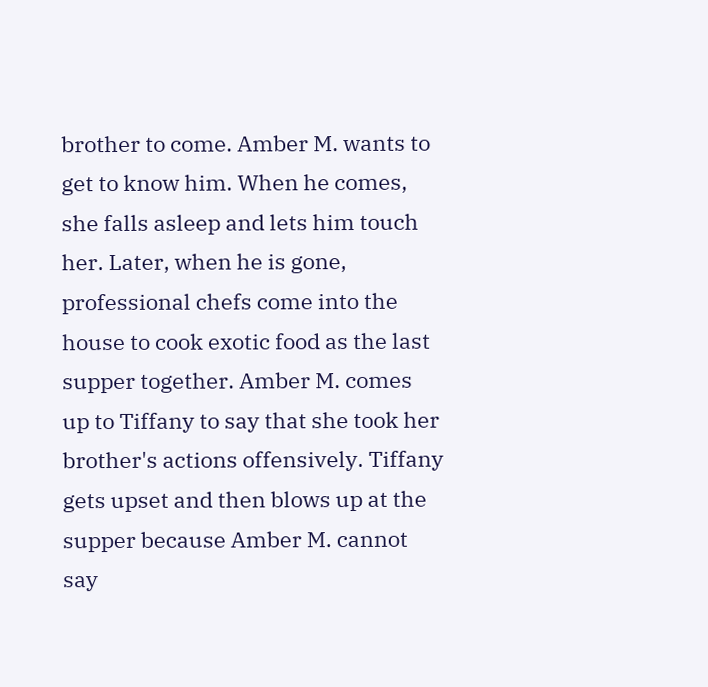brother to come. Amber M. wants to get to know him. When he comes, she falls asleep and lets him touch her. Later, when he is gone, professional chefs come into the house to cook exotic food as the last supper together. Amber M. comes up to Tiffany to say that she took her brother's actions offensively. Tiffany gets upset and then blows up at the supper because Amber M. cannot say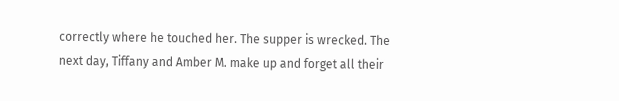correctly where he touched her. The supper is wrecked. The next day, Tiffany and Amber M. make up and forget all their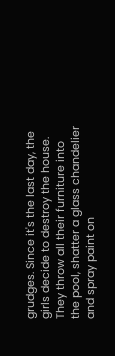grudges. Since it's the last day, the girls decide to destroy the house. They throw all their furniture into the pool, shatter a glass chandelier and spray paint on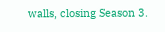walls, closing Season 3.